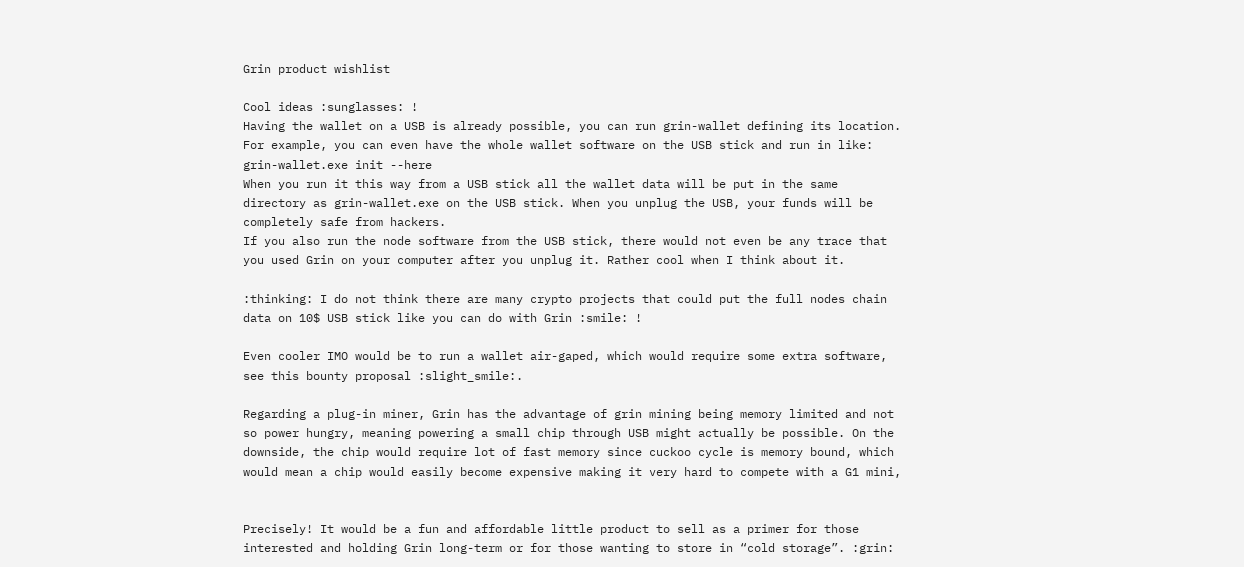Grin product wishlist

Cool ideas :sunglasses: !
Having the wallet on a USB is already possible, you can run grin-wallet defining its location.
For example, you can even have the whole wallet software on the USB stick and run in like:
grin-wallet.exe init --here
When you run it this way from a USB stick all the wallet data will be put in the same directory as grin-wallet.exe on the USB stick. When you unplug the USB, your funds will be completely safe from hackers.
If you also run the node software from the USB stick, there would not even be any trace that you used Grin on your computer after you unplug it. Rather cool when I think about it.

:thinking: I do not think there are many crypto projects that could put the full nodes chain data on 10$ USB stick like you can do with Grin :smile: !

Even cooler IMO would be to run a wallet air-gaped, which would require some extra software, see this bounty proposal :slight_smile:.

Regarding a plug-in miner, Grin has the advantage of grin mining being memory limited and not so power hungry, meaning powering a small chip through USB might actually be possible. On the downside, the chip would require lot of fast memory since cuckoo cycle is memory bound, which would mean a chip would easily become expensive making it very hard to compete with a G1 mini,


Precisely! It would be a fun and affordable little product to sell as a primer for those interested and holding Grin long-term or for those wanting to store in “cold storage”. :grin: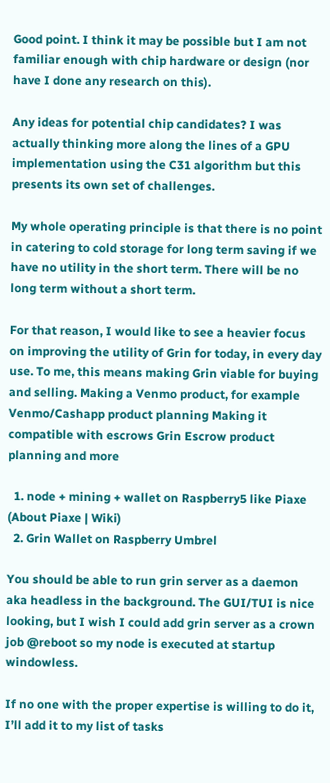Good point. I think it may be possible but I am not familiar enough with chip hardware or design (nor have I done any research on this).

Any ideas for potential chip candidates? I was actually thinking more along the lines of a GPU implementation using the C31 algorithm but this presents its own set of challenges.

My whole operating principle is that there is no point in catering to cold storage for long term saving if we have no utility in the short term. There will be no long term without a short term.

For that reason, I would like to see a heavier focus on improving the utility of Grin for today, in every day use. To me, this means making Grin viable for buying and selling. Making a Venmo product, for example Venmo/Cashapp product planning Making it compatible with escrows Grin Escrow product planning and more

  1. node + mining + wallet on Raspberry5 like Piaxe (About Piaxe | Wiki)
  2. Grin Wallet on Raspberry Umbrel

You should be able to run grin server as a daemon aka headless in the background. The GUI/TUI is nice looking, but I wish I could add grin server as a crown job @reboot so my node is executed at startup windowless.

If no one with the proper expertise is willing to do it, I’ll add it to my list of tasks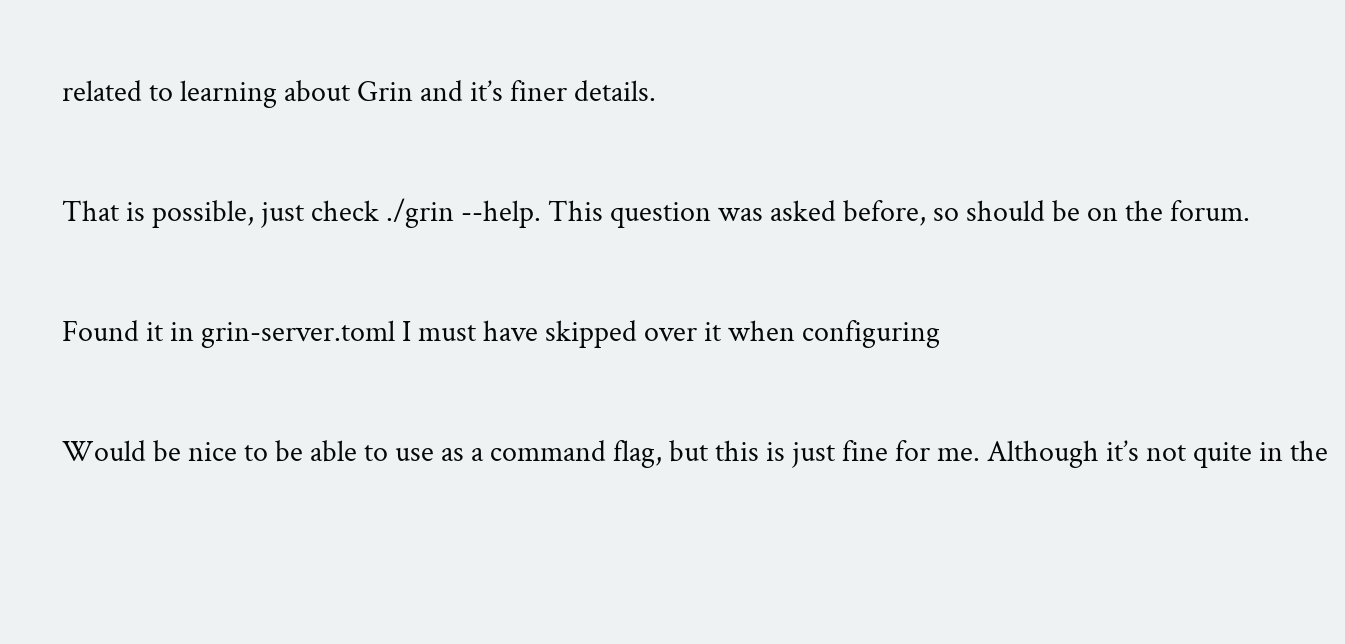related to learning about Grin and it’s finer details.

That is possible, just check ./grin --help. This question was asked before, so should be on the forum.

Found it in grin-server.toml I must have skipped over it when configuring

Would be nice to be able to use as a command flag, but this is just fine for me. Although it’s not quite in the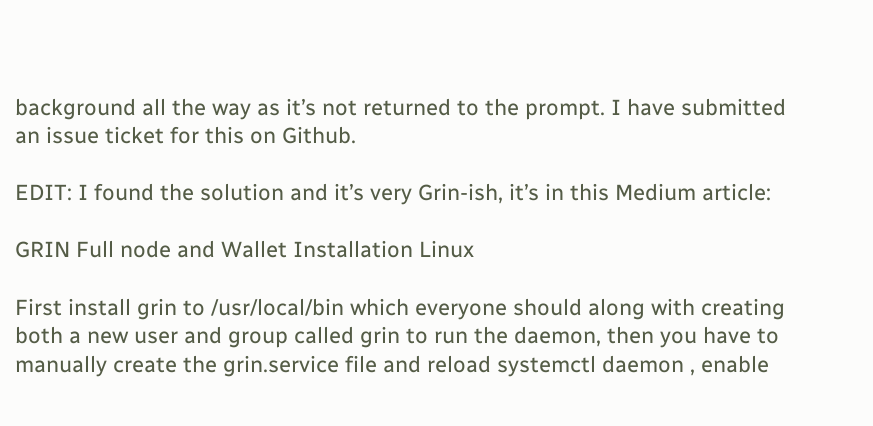background all the way as it’s not returned to the prompt. I have submitted an issue ticket for this on Github.

EDIT: I found the solution and it’s very Grin-ish, it’s in this Medium article:

GRIN Full node and Wallet Installation Linux

First install grin to /usr/local/bin which everyone should along with creating both a new user and group called grin to run the daemon, then you have to manually create the grin.service file and reload systemctl daemon , enable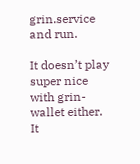grin.service and run.

It doesn’t play super nice with grin-wallet either. It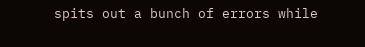spits out a bunch of errors while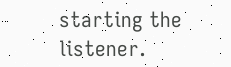starting the listener.